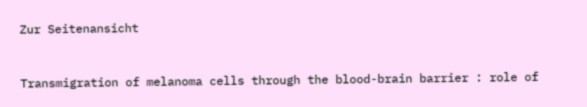Zur Seitenansicht


Transmigration of melanoma cells through the blood-brain barrier : role of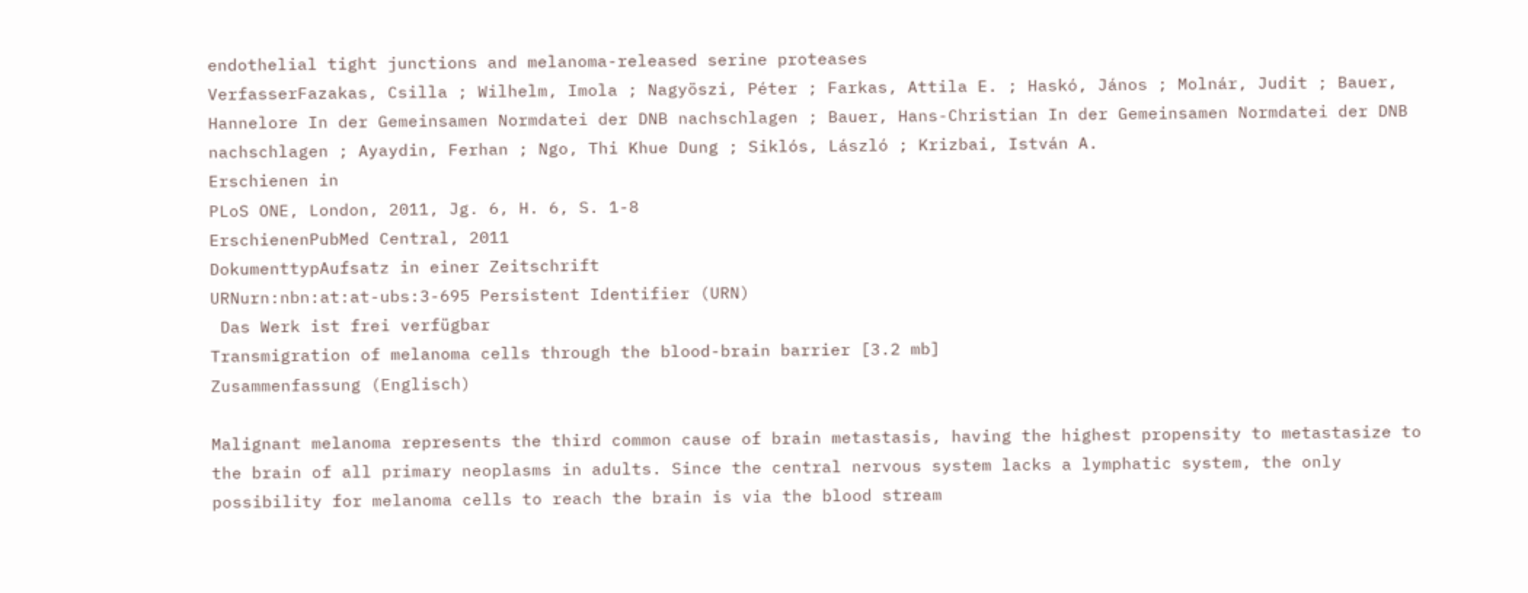endothelial tight junctions and melanoma-released serine proteases
VerfasserFazakas, Csilla ; Wilhelm, Imola ; Nagyöszi, Péter ; Farkas, Attila E. ; Haskó, János ; Molnár, Judit ; Bauer, Hannelore In der Gemeinsamen Normdatei der DNB nachschlagen ; Bauer, Hans-Christian In der Gemeinsamen Normdatei der DNB nachschlagen ; Ayaydin, Ferhan ; Ngo, Thi Khue Dung ; Siklós, László ; Krizbai, István A.
Erschienen in
PLoS ONE, London, 2011, Jg. 6, H. 6, S. 1-8
ErschienenPubMed Central, 2011
DokumenttypAufsatz in einer Zeitschrift
URNurn:nbn:at:at-ubs:3-695 Persistent Identifier (URN)
 Das Werk ist frei verfügbar
Transmigration of melanoma cells through the blood-brain barrier [3.2 mb]
Zusammenfassung (Englisch)

Malignant melanoma represents the third common cause of brain metastasis, having the highest propensity to metastasize to the brain of all primary neoplasms in adults. Since the central nervous system lacks a lymphatic system, the only possibility for melanoma cells to reach the brain is via the blood stream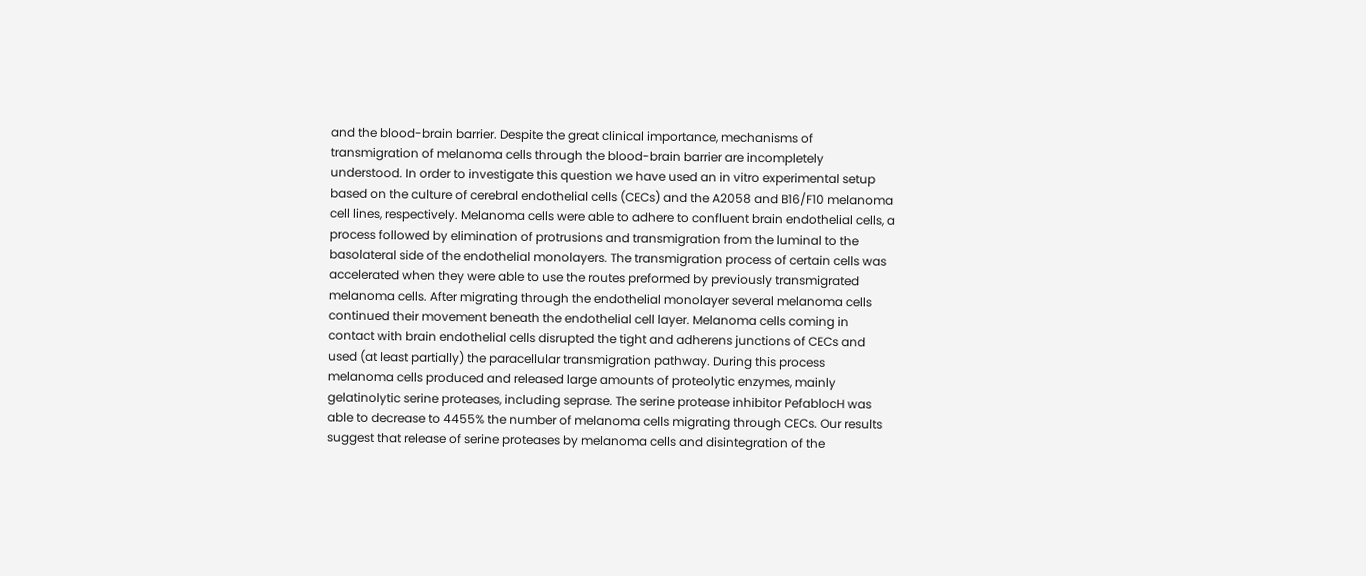and the blood-brain barrier. Despite the great clinical importance, mechanisms of transmigration of melanoma cells through the blood-brain barrier are incompletely understood. In order to investigate this question we have used an in vitro experimental setup based on the culture of cerebral endothelial cells (CECs) and the A2058 and B16/F10 melanoma cell lines, respectively. Melanoma cells were able to adhere to confluent brain endothelial cells, a process followed by elimination of protrusions and transmigration from the luminal to the basolateral side of the endothelial monolayers. The transmigration process of certain cells was accelerated when they were able to use the routes preformed by previously transmigrated melanoma cells. After migrating through the endothelial monolayer several melanoma cells continued their movement beneath the endothelial cell layer. Melanoma cells coming in contact with brain endothelial cells disrupted the tight and adherens junctions of CECs and used (at least partially) the paracellular transmigration pathway. During this process melanoma cells produced and released large amounts of proteolytic enzymes, mainly gelatinolytic serine proteases, including seprase. The serine protease inhibitor PefablocH was able to decrease to 4455% the number of melanoma cells migrating through CECs. Our results suggest that release of serine proteases by melanoma cells and disintegration of the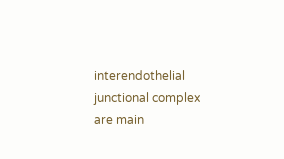interendothelial junctional complex are main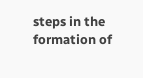steps in the formation of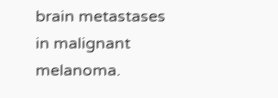brain metastases in malignant melanoma.